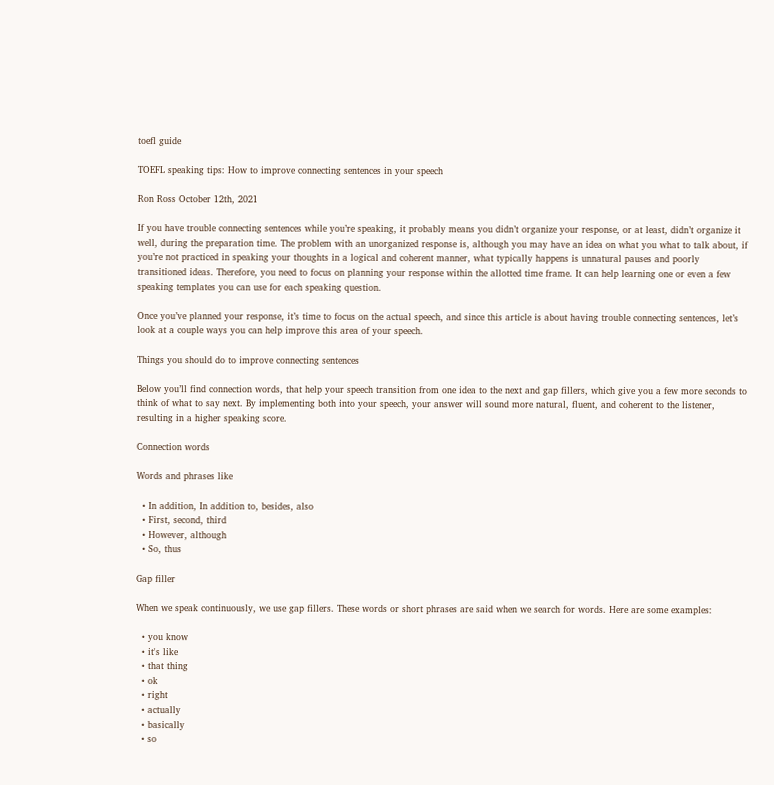toefl guide

TOEFL speaking tips: How to improve connecting sentences in your speech

Ron Ross October 12th, 2021

If you have trouble connecting sentences while you’re speaking, it probably means you didn’t organize your response, or at least, didn’t organize it well, during the preparation time. The problem with an unorganized response is, although you may have an idea on what you what to talk about, if you’re not practiced in speaking your thoughts in a logical and coherent manner, what typically happens is unnatural pauses and poorly transitioned ideas. Therefore, you need to focus on planning your response within the allotted time frame. It can help learning one or even a few speaking templates you can use for each speaking question.

Once you’ve planned your response, it’s time to focus on the actual speech, and since this article is about having trouble connecting sentences, let’s look at a couple ways you can help improve this area of your speech.

Things you should do to improve connecting sentences

Below you’ll find connection words, that help your speech transition from one idea to the next and gap fillers, which give you a few more seconds to think of what to say next. By implementing both into your speech, your answer will sound more natural, fluent, and coherent to the listener, resulting in a higher speaking score.

Connection words

Words and phrases like

  • In addition, In addition to, besides, also
  • First, second, third
  • However, although
  • So, thus

Gap filler

When we speak continuously, we use gap fillers. These words or short phrases are said when we search for words. Here are some examples:

  • you know
  • it's like
  • that thing
  • ok
  • right
  • actually
  • basically
  • so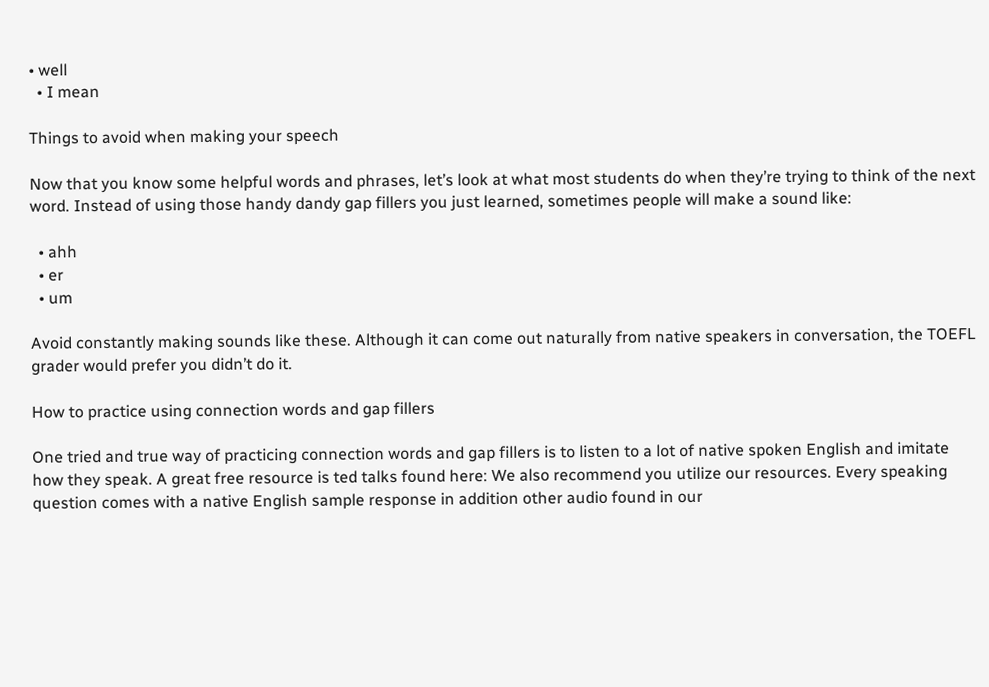• well
  • I mean

Things to avoid when making your speech

Now that you know some helpful words and phrases, let’s look at what most students do when they’re trying to think of the next word. Instead of using those handy dandy gap fillers you just learned, sometimes people will make a sound like:

  • ahh
  • er
  • um

Avoid constantly making sounds like these. Although it can come out naturally from native speakers in conversation, the TOEFL grader would prefer you didn’t do it.

How to practice using connection words and gap fillers

One tried and true way of practicing connection words and gap fillers is to listen to a lot of native spoken English and imitate how they speak. A great free resource is ted talks found here: We also recommend you utilize our resources. Every speaking question comes with a native English sample response in addition other audio found in our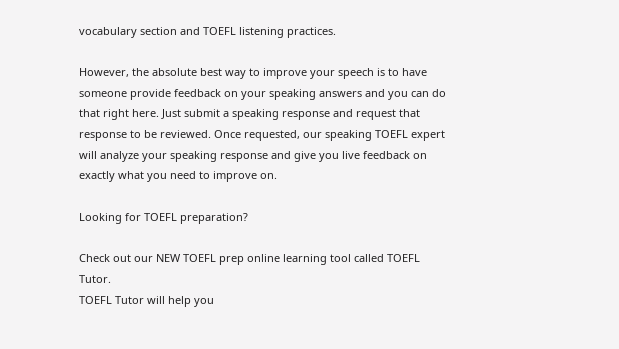vocabulary section and TOEFL listening practices.

However, the absolute best way to improve your speech is to have someone provide feedback on your speaking answers and you can do that right here. Just submit a speaking response and request that response to be reviewed. Once requested, our speaking TOEFL expert will analyze your speaking response and give you live feedback on exactly what you need to improve on.

Looking for TOEFL preparation?

Check out our NEW TOEFL prep online learning tool called TOEFL Tutor.
TOEFL Tutor will help you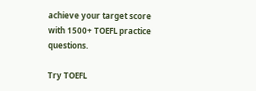achieve your target score with 1500+ TOEFL practice questions.

Try TOEFL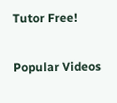Tutor Free!

Popular Videos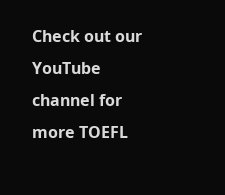Check out our YouTube channel for more TOEFL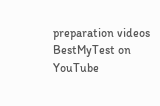preparation videos
BestMyTest on YouTube